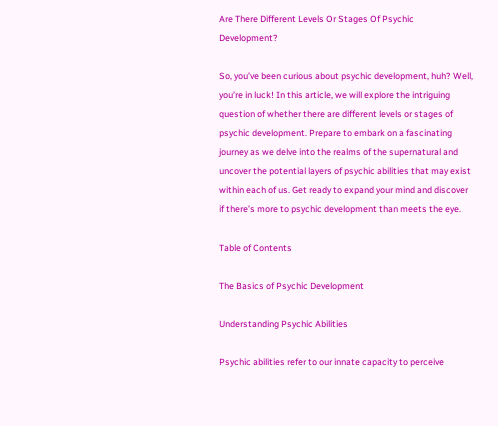Are There Different Levels Or Stages Of Psychic Development?

So, you’ve been curious about psychic development, huh? Well, you’re in luck! In this article, we will explore the intriguing question of whether there are different levels or stages of psychic development. Prepare to embark on a fascinating journey as we delve into the realms of the supernatural and uncover the potential layers of psychic abilities that may exist within each of us. Get ready to expand your mind and discover if there’s more to psychic development than meets the eye.

Table of Contents

The Basics of Psychic Development

Understanding Psychic Abilities

Psychic abilities refer to our innate capacity to perceive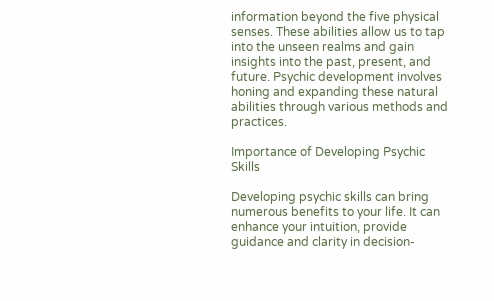information beyond the five physical senses. These abilities allow us to tap into the unseen realms and gain insights into the past, present, and future. Psychic development involves honing and expanding these natural abilities through various methods and practices.

Importance of Developing Psychic Skills

Developing psychic skills can bring numerous benefits to your life. It can enhance your intuition, provide guidance and clarity in decision-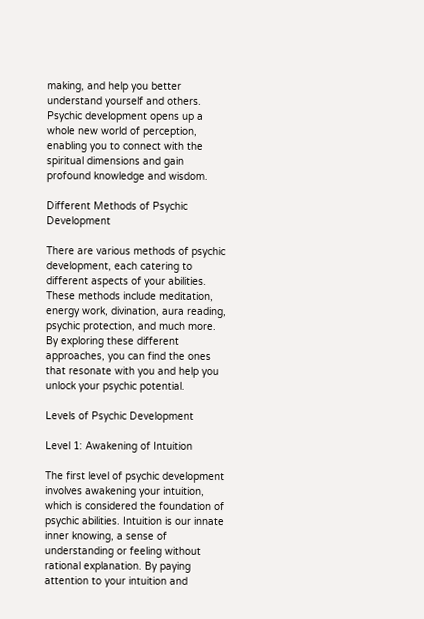making, and help you better understand yourself and others. Psychic development opens up a whole new world of perception, enabling you to connect with the spiritual dimensions and gain profound knowledge and wisdom.

Different Methods of Psychic Development

There are various methods of psychic development, each catering to different aspects of your abilities. These methods include meditation, energy work, divination, aura reading, psychic protection, and much more. By exploring these different approaches, you can find the ones that resonate with you and help you unlock your psychic potential.

Levels of Psychic Development

Level 1: Awakening of Intuition

The first level of psychic development involves awakening your intuition, which is considered the foundation of psychic abilities. Intuition is our innate inner knowing, a sense of understanding or feeling without rational explanation. By paying attention to your intuition and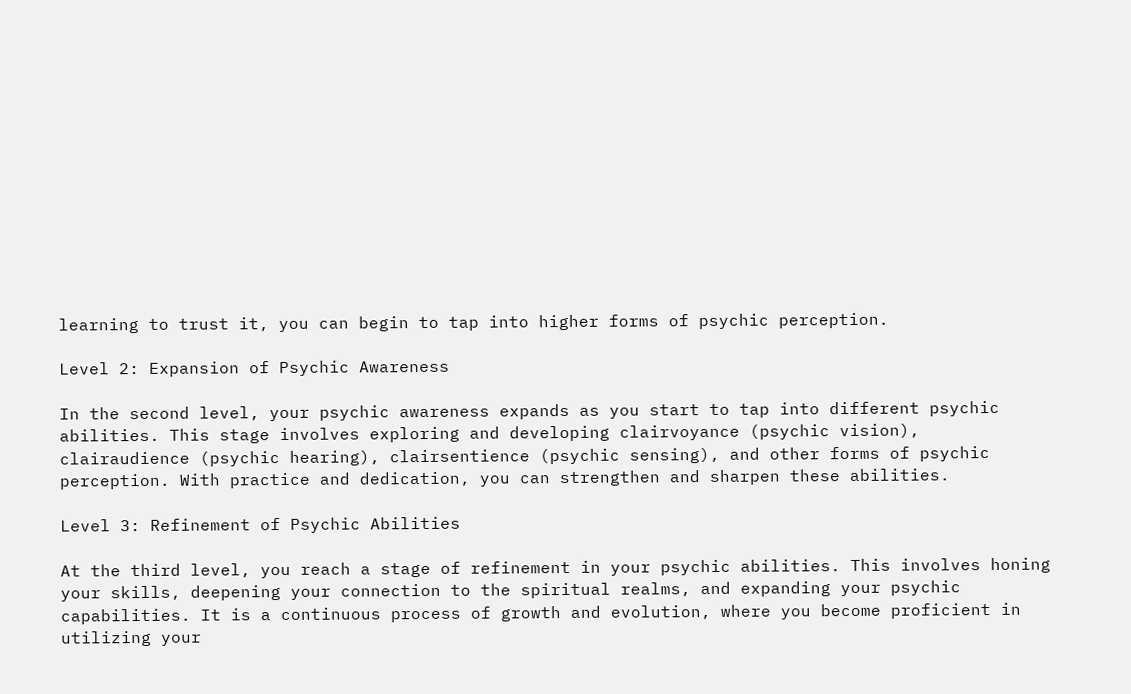learning to trust it, you can begin to tap into higher forms of psychic perception.

Level 2: Expansion of Psychic Awareness

In the second level, your psychic awareness expands as you start to tap into different psychic abilities. This stage involves exploring and developing clairvoyance (psychic vision), clairaudience (psychic hearing), clairsentience (psychic sensing), and other forms of psychic perception. With practice and dedication, you can strengthen and sharpen these abilities.

Level 3: Refinement of Psychic Abilities

At the third level, you reach a stage of refinement in your psychic abilities. This involves honing your skills, deepening your connection to the spiritual realms, and expanding your psychic capabilities. It is a continuous process of growth and evolution, where you become proficient in utilizing your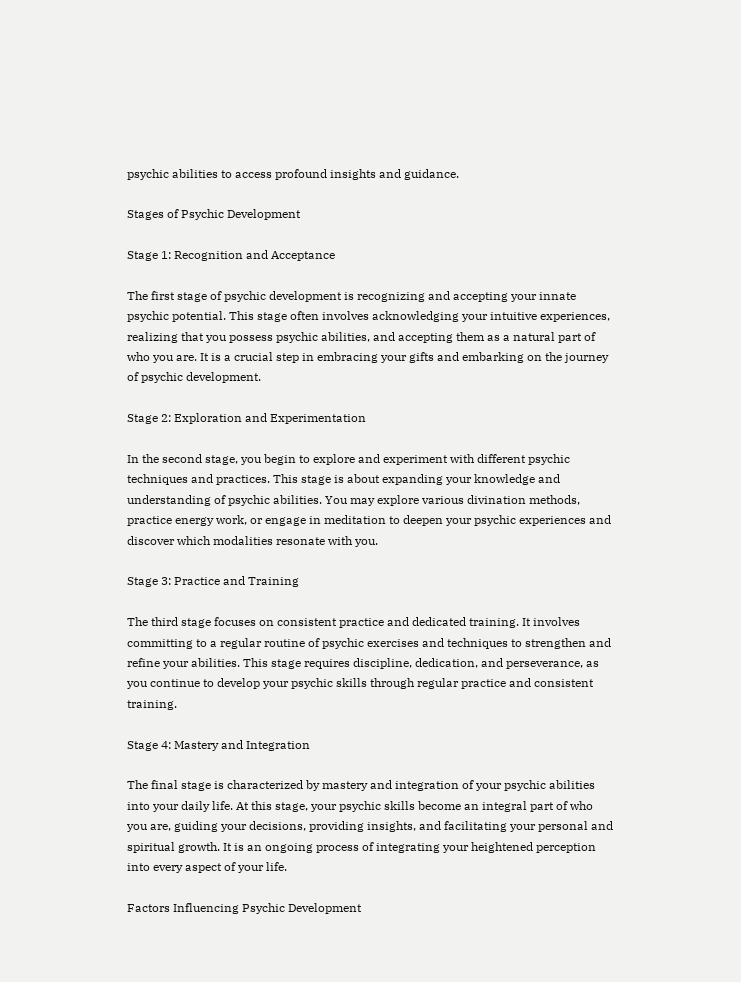psychic abilities to access profound insights and guidance.

Stages of Psychic Development

Stage 1: Recognition and Acceptance

The first stage of psychic development is recognizing and accepting your innate psychic potential. This stage often involves acknowledging your intuitive experiences, realizing that you possess psychic abilities, and accepting them as a natural part of who you are. It is a crucial step in embracing your gifts and embarking on the journey of psychic development.

Stage 2: Exploration and Experimentation

In the second stage, you begin to explore and experiment with different psychic techniques and practices. This stage is about expanding your knowledge and understanding of psychic abilities. You may explore various divination methods, practice energy work, or engage in meditation to deepen your psychic experiences and discover which modalities resonate with you.

Stage 3: Practice and Training

The third stage focuses on consistent practice and dedicated training. It involves committing to a regular routine of psychic exercises and techniques to strengthen and refine your abilities. This stage requires discipline, dedication, and perseverance, as you continue to develop your psychic skills through regular practice and consistent training.

Stage 4: Mastery and Integration

The final stage is characterized by mastery and integration of your psychic abilities into your daily life. At this stage, your psychic skills become an integral part of who you are, guiding your decisions, providing insights, and facilitating your personal and spiritual growth. It is an ongoing process of integrating your heightened perception into every aspect of your life.

Factors Influencing Psychic Development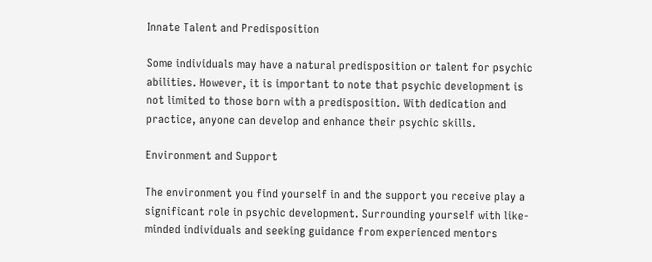Innate Talent and Predisposition

Some individuals may have a natural predisposition or talent for psychic abilities. However, it is important to note that psychic development is not limited to those born with a predisposition. With dedication and practice, anyone can develop and enhance their psychic skills.

Environment and Support

The environment you find yourself in and the support you receive play a significant role in psychic development. Surrounding yourself with like-minded individuals and seeking guidance from experienced mentors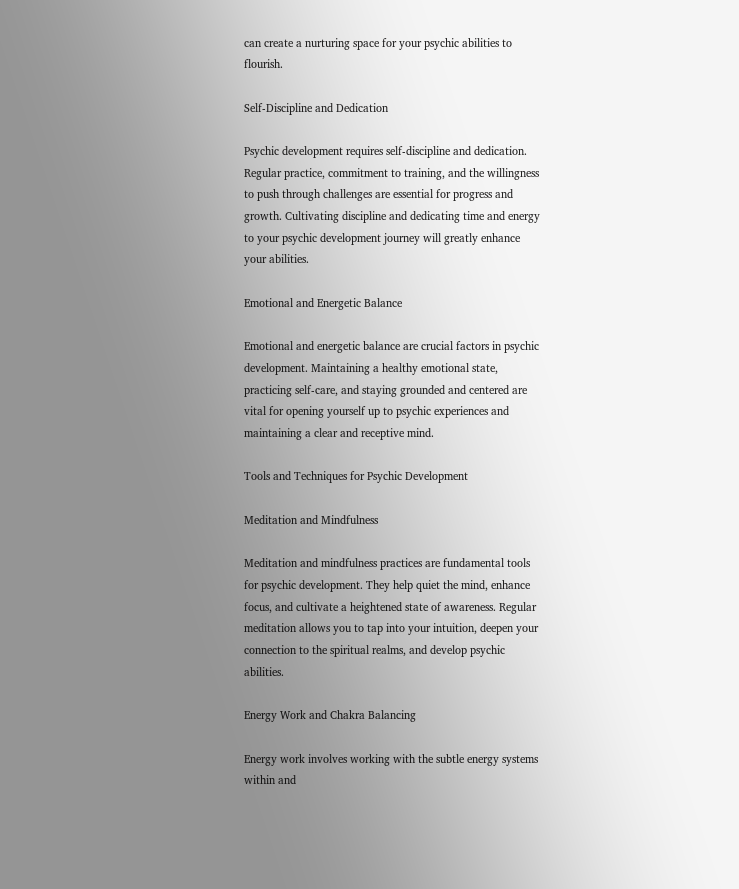can create a nurturing space for your psychic abilities to flourish.

Self-Discipline and Dedication

Psychic development requires self-discipline and dedication. Regular practice, commitment to training, and the willingness to push through challenges are essential for progress and growth. Cultivating discipline and dedicating time and energy to your psychic development journey will greatly enhance your abilities.

Emotional and Energetic Balance

Emotional and energetic balance are crucial factors in psychic development. Maintaining a healthy emotional state, practicing self-care, and staying grounded and centered are vital for opening yourself up to psychic experiences and maintaining a clear and receptive mind.

Tools and Techniques for Psychic Development

Meditation and Mindfulness

Meditation and mindfulness practices are fundamental tools for psychic development. They help quiet the mind, enhance focus, and cultivate a heightened state of awareness. Regular meditation allows you to tap into your intuition, deepen your connection to the spiritual realms, and develop psychic abilities.

Energy Work and Chakra Balancing

Energy work involves working with the subtle energy systems within and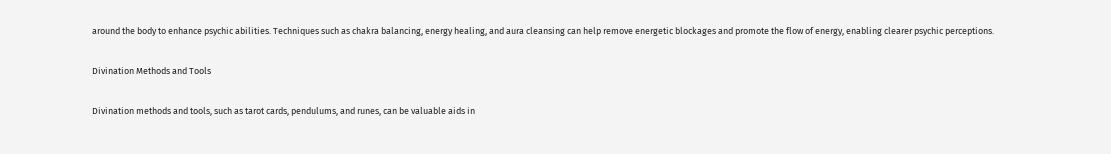around the body to enhance psychic abilities. Techniques such as chakra balancing, energy healing, and aura cleansing can help remove energetic blockages and promote the flow of energy, enabling clearer psychic perceptions.

Divination Methods and Tools

Divination methods and tools, such as tarot cards, pendulums, and runes, can be valuable aids in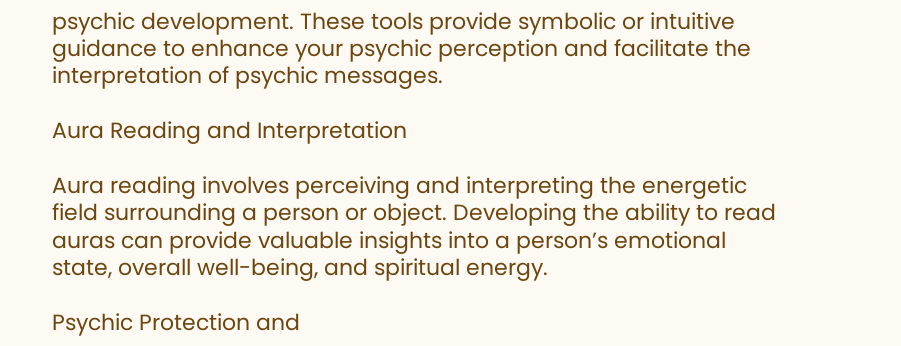psychic development. These tools provide symbolic or intuitive guidance to enhance your psychic perception and facilitate the interpretation of psychic messages.

Aura Reading and Interpretation

Aura reading involves perceiving and interpreting the energetic field surrounding a person or object. Developing the ability to read auras can provide valuable insights into a person’s emotional state, overall well-being, and spiritual energy.

Psychic Protection and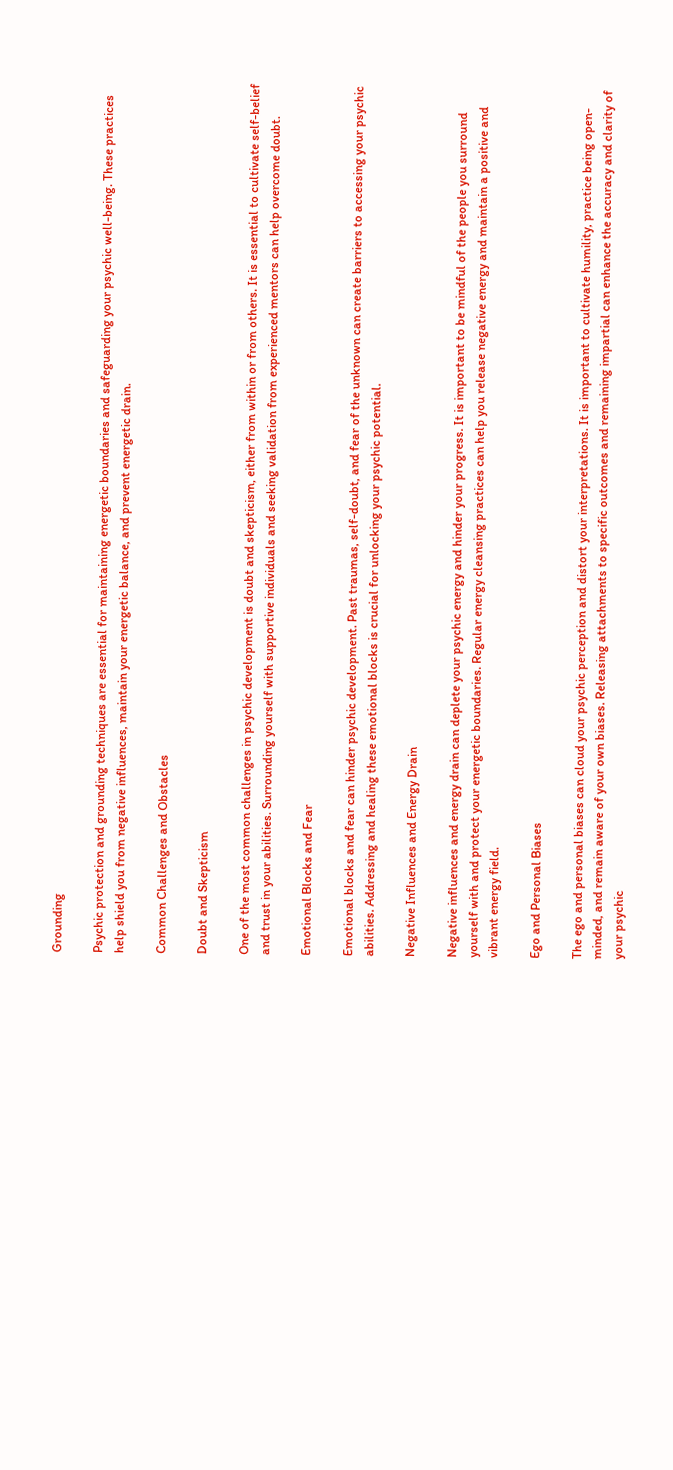Grounding

Psychic protection and grounding techniques are essential for maintaining energetic boundaries and safeguarding your psychic well-being. These practices help shield you from negative influences, maintain your energetic balance, and prevent energetic drain.

Common Challenges and Obstacles

Doubt and Skepticism

One of the most common challenges in psychic development is doubt and skepticism, either from within or from others. It is essential to cultivate self-belief and trust in your abilities. Surrounding yourself with supportive individuals and seeking validation from experienced mentors can help overcome doubt.

Emotional Blocks and Fear

Emotional blocks and fear can hinder psychic development. Past traumas, self-doubt, and fear of the unknown can create barriers to accessing your psychic abilities. Addressing and healing these emotional blocks is crucial for unlocking your psychic potential.

Negative Influences and Energy Drain

Negative influences and energy drain can deplete your psychic energy and hinder your progress. It is important to be mindful of the people you surround yourself with and protect your energetic boundaries. Regular energy cleansing practices can help you release negative energy and maintain a positive and vibrant energy field.

Ego and Personal Biases

The ego and personal biases can cloud your psychic perception and distort your interpretations. It is important to cultivate humility, practice being open-minded, and remain aware of your own biases. Releasing attachments to specific outcomes and remaining impartial can enhance the accuracy and clarity of your psychic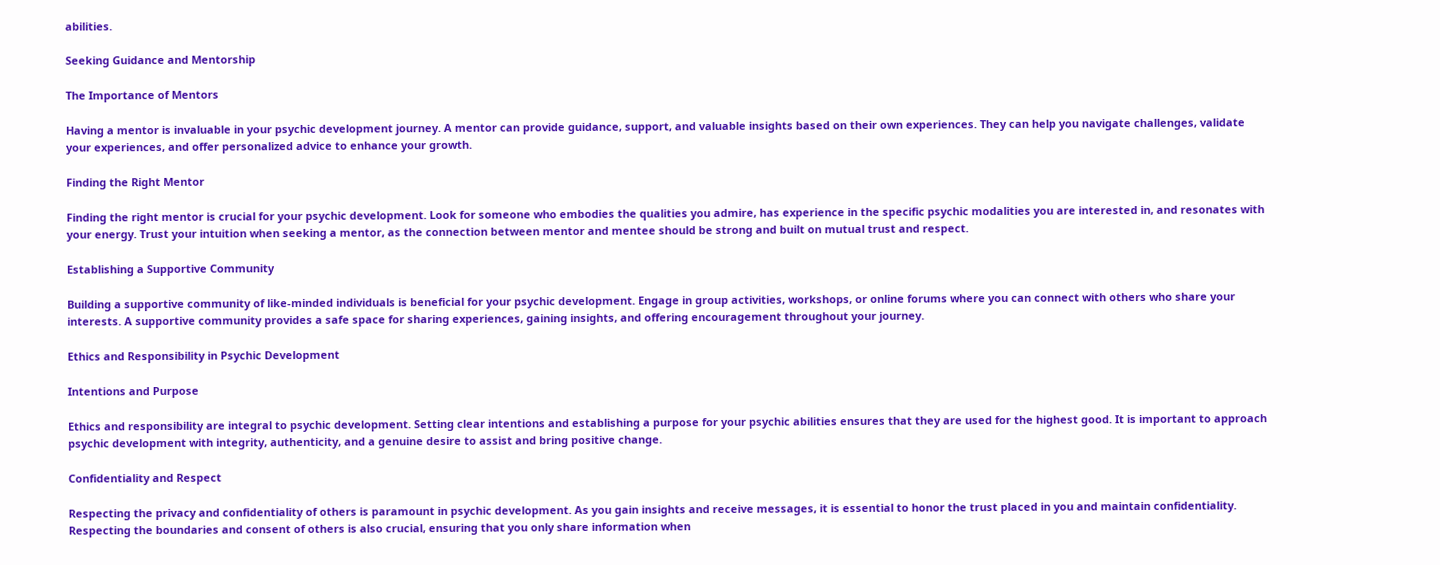abilities.

Seeking Guidance and Mentorship

The Importance of Mentors

Having a mentor is invaluable in your psychic development journey. A mentor can provide guidance, support, and valuable insights based on their own experiences. They can help you navigate challenges, validate your experiences, and offer personalized advice to enhance your growth.

Finding the Right Mentor

Finding the right mentor is crucial for your psychic development. Look for someone who embodies the qualities you admire, has experience in the specific psychic modalities you are interested in, and resonates with your energy. Trust your intuition when seeking a mentor, as the connection between mentor and mentee should be strong and built on mutual trust and respect.

Establishing a Supportive Community

Building a supportive community of like-minded individuals is beneficial for your psychic development. Engage in group activities, workshops, or online forums where you can connect with others who share your interests. A supportive community provides a safe space for sharing experiences, gaining insights, and offering encouragement throughout your journey.

Ethics and Responsibility in Psychic Development

Intentions and Purpose

Ethics and responsibility are integral to psychic development. Setting clear intentions and establishing a purpose for your psychic abilities ensures that they are used for the highest good. It is important to approach psychic development with integrity, authenticity, and a genuine desire to assist and bring positive change.

Confidentiality and Respect

Respecting the privacy and confidentiality of others is paramount in psychic development. As you gain insights and receive messages, it is essential to honor the trust placed in you and maintain confidentiality. Respecting the boundaries and consent of others is also crucial, ensuring that you only share information when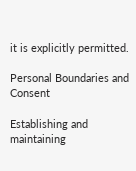it is explicitly permitted.

Personal Boundaries and Consent

Establishing and maintaining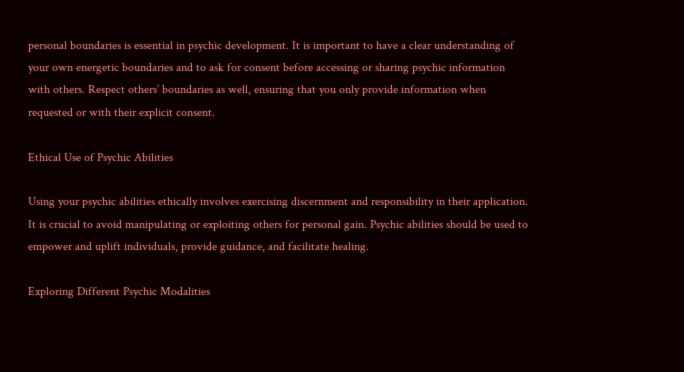personal boundaries is essential in psychic development. It is important to have a clear understanding of your own energetic boundaries and to ask for consent before accessing or sharing psychic information with others. Respect others’ boundaries as well, ensuring that you only provide information when requested or with their explicit consent.

Ethical Use of Psychic Abilities

Using your psychic abilities ethically involves exercising discernment and responsibility in their application. It is crucial to avoid manipulating or exploiting others for personal gain. Psychic abilities should be used to empower and uplift individuals, provide guidance, and facilitate healing.

Exploring Different Psychic Modalities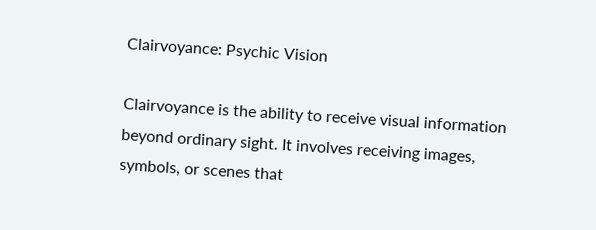Clairvoyance: Psychic Vision

Clairvoyance is the ability to receive visual information beyond ordinary sight. It involves receiving images, symbols, or scenes that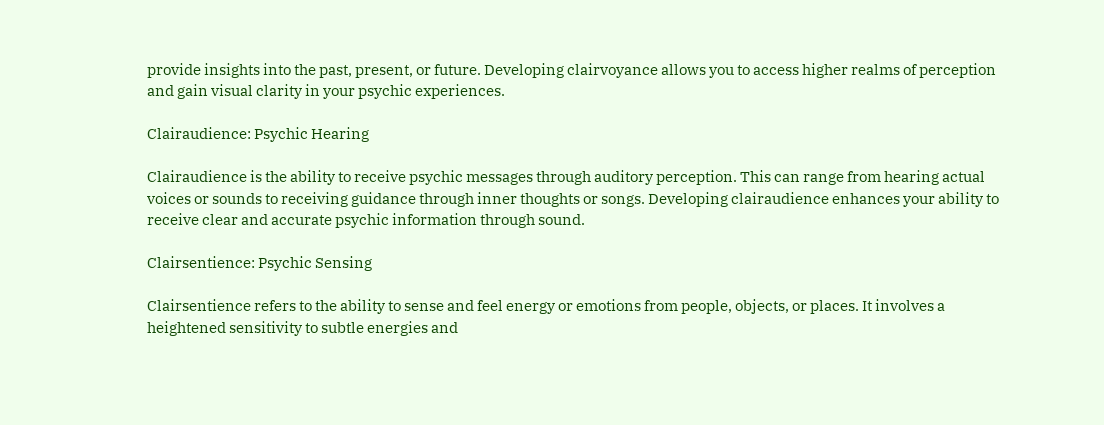provide insights into the past, present, or future. Developing clairvoyance allows you to access higher realms of perception and gain visual clarity in your psychic experiences.

Clairaudience: Psychic Hearing

Clairaudience is the ability to receive psychic messages through auditory perception. This can range from hearing actual voices or sounds to receiving guidance through inner thoughts or songs. Developing clairaudience enhances your ability to receive clear and accurate psychic information through sound.

Clairsentience: Psychic Sensing

Clairsentience refers to the ability to sense and feel energy or emotions from people, objects, or places. It involves a heightened sensitivity to subtle energies and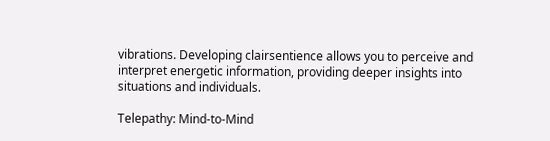vibrations. Developing clairsentience allows you to perceive and interpret energetic information, providing deeper insights into situations and individuals.

Telepathy: Mind-to-Mind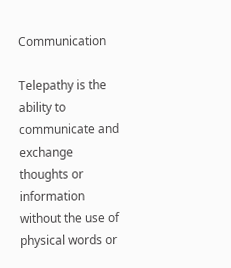Communication

Telepathy is the ability to communicate and exchange thoughts or information without the use of physical words or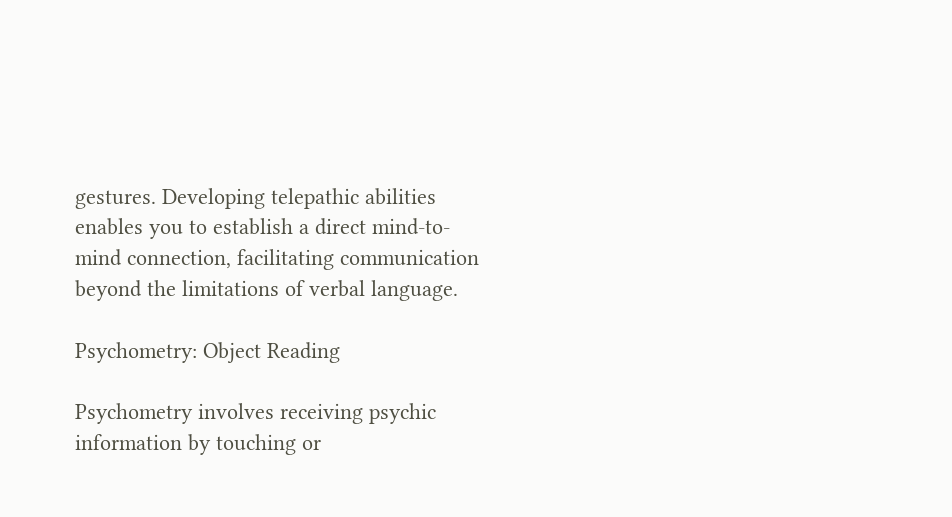gestures. Developing telepathic abilities enables you to establish a direct mind-to-mind connection, facilitating communication beyond the limitations of verbal language.

Psychometry: Object Reading

Psychometry involves receiving psychic information by touching or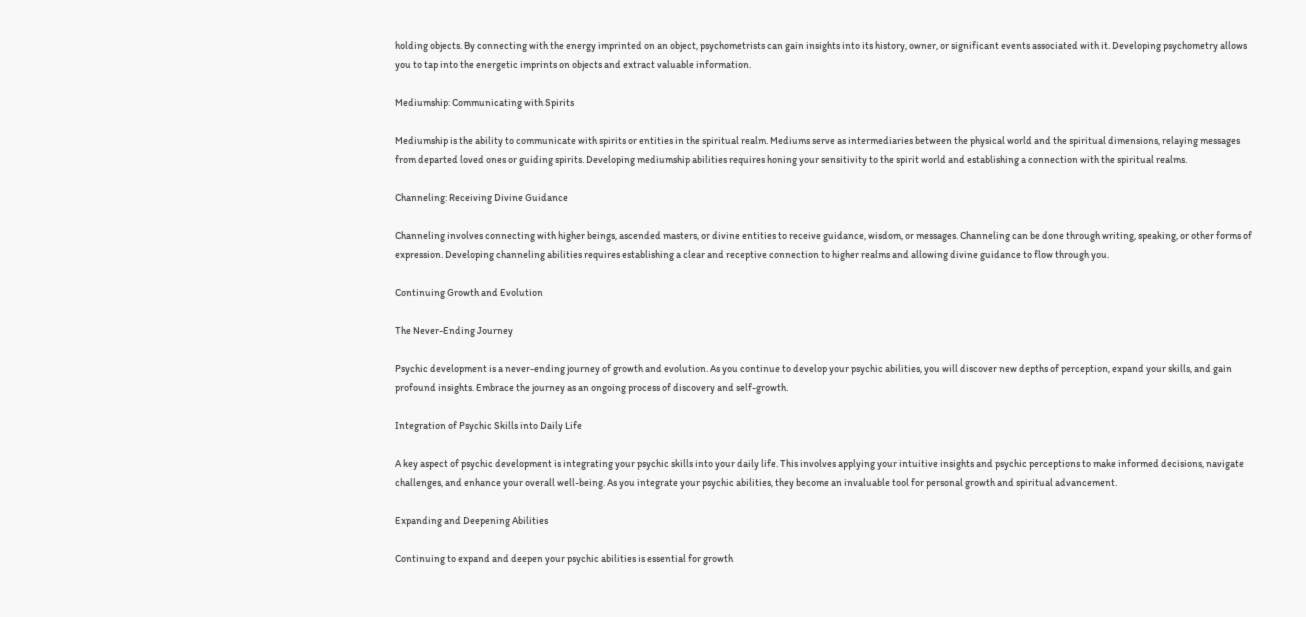holding objects. By connecting with the energy imprinted on an object, psychometrists can gain insights into its history, owner, or significant events associated with it. Developing psychometry allows you to tap into the energetic imprints on objects and extract valuable information.

Mediumship: Communicating with Spirits

Mediumship is the ability to communicate with spirits or entities in the spiritual realm. Mediums serve as intermediaries between the physical world and the spiritual dimensions, relaying messages from departed loved ones or guiding spirits. Developing mediumship abilities requires honing your sensitivity to the spirit world and establishing a connection with the spiritual realms.

Channeling: Receiving Divine Guidance

Channeling involves connecting with higher beings, ascended masters, or divine entities to receive guidance, wisdom, or messages. Channeling can be done through writing, speaking, or other forms of expression. Developing channeling abilities requires establishing a clear and receptive connection to higher realms and allowing divine guidance to flow through you.

Continuing Growth and Evolution

The Never-Ending Journey

Psychic development is a never-ending journey of growth and evolution. As you continue to develop your psychic abilities, you will discover new depths of perception, expand your skills, and gain profound insights. Embrace the journey as an ongoing process of discovery and self-growth.

Integration of Psychic Skills into Daily Life

A key aspect of psychic development is integrating your psychic skills into your daily life. This involves applying your intuitive insights and psychic perceptions to make informed decisions, navigate challenges, and enhance your overall well-being. As you integrate your psychic abilities, they become an invaluable tool for personal growth and spiritual advancement.

Expanding and Deepening Abilities

Continuing to expand and deepen your psychic abilities is essential for growth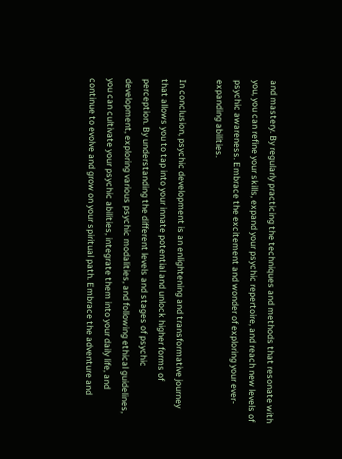and mastery. By regularly practicing the techniques and methods that resonate with you, you can refine your skills, expand your psychic repertoire, and reach new levels of psychic awareness. Embrace the excitement and wonder of exploring your ever-expanding abilities.

In conclusion, psychic development is an enlightening and transformative journey that allows you to tap into your innate potential and unlock higher forms of perception. By understanding the different levels and stages of psychic development, exploring various psychic modalities, and following ethical guidelines, you can cultivate your psychic abilities, integrate them into your daily life, and continue to evolve and grow on your spiritual path. Embrace the adventure and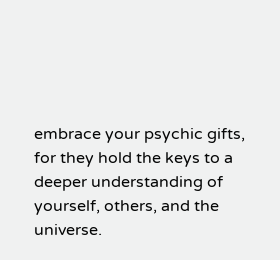embrace your psychic gifts, for they hold the keys to a deeper understanding of yourself, others, and the universe.